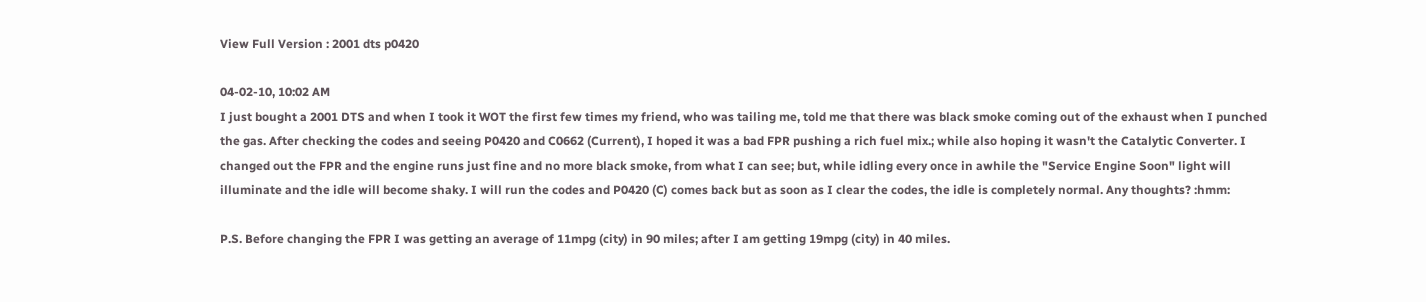View Full Version : 2001 dts p0420

04-02-10, 10:02 AM
I just bought a 2001 DTS and when I took it WOT the first few times my friend, who was tailing me, told me that there was black smoke coming out of the exhaust when I punched the gas. After checking the codes and seeing P0420 and C0662 (Current), I hoped it was a bad FPR pushing a rich fuel mix.; while also hoping it wasn't the Catalytic Converter. I changed out the FPR and the engine runs just fine and no more black smoke, from what I can see; but, while idling every once in awhile the "Service Engine Soon" light will illuminate and the idle will become shaky. I will run the codes and P0420 (C) comes back but as soon as I clear the codes, the idle is completely normal. Any thoughts? :hmm:

P.S. Before changing the FPR I was getting an average of 11mpg (city) in 90 miles; after I am getting 19mpg (city) in 40 miles.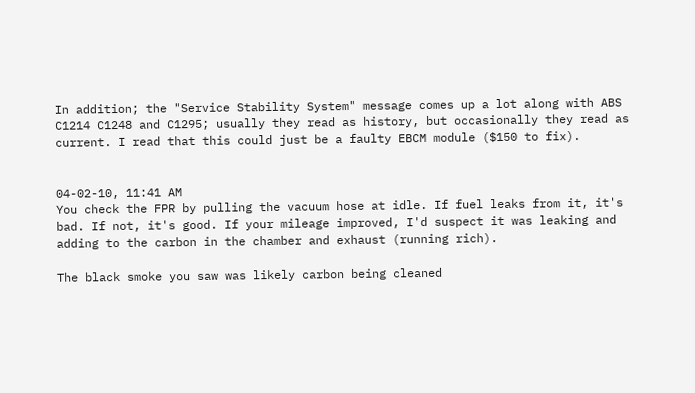In addition; the "Service Stability System" message comes up a lot along with ABS C1214 C1248 and C1295; usually they read as history, but occasionally they read as current. I read that this could just be a faulty EBCM module ($150 to fix).


04-02-10, 11:41 AM
You check the FPR by pulling the vacuum hose at idle. If fuel leaks from it, it's bad. If not, it's good. If your mileage improved, I'd suspect it was leaking and adding to the carbon in the chamber and exhaust (running rich).

The black smoke you saw was likely carbon being cleaned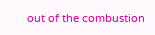out of the combustion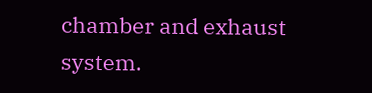chamber and exhaust system.